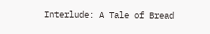Interlude: A Tale of Bread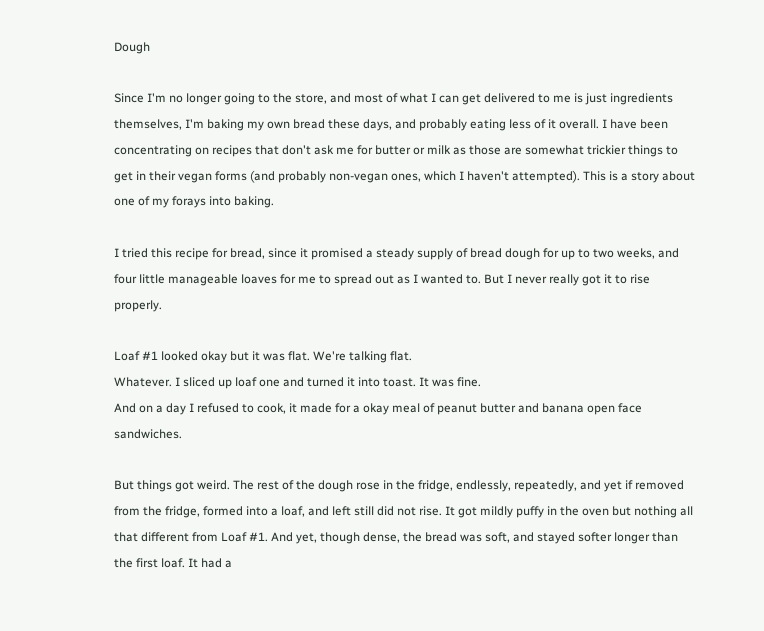Dough

Since I'm no longer going to the store, and most of what I can get delivered to me is just ingredients themselves, I'm baking my own bread these days, and probably eating less of it overall. I have been concentrating on recipes that don't ask me for butter or milk as those are somewhat trickier things to get in their vegan forms (and probably non-vegan ones, which I haven't attempted). This is a story about one of my forays into baking.

I tried this recipe for bread, since it promised a steady supply of bread dough for up to two weeks, and four little manageable loaves for me to spread out as I wanted to. But I never really got it to rise properly.

Loaf #1 looked okay but it was flat. We're talking flat.
Whatever. I sliced up loaf one and turned it into toast. It was fine.
And on a day I refused to cook, it made for a okay meal of peanut butter and banana open face sandwiches.

But things got weird. The rest of the dough rose in the fridge, endlessly, repeatedly, and yet if removed from the fridge, formed into a loaf, and left still did not rise. It got mildly puffy in the oven but nothing all that different from Loaf #1. And yet, though dense, the bread was soft, and stayed softer longer than the first loaf. It had a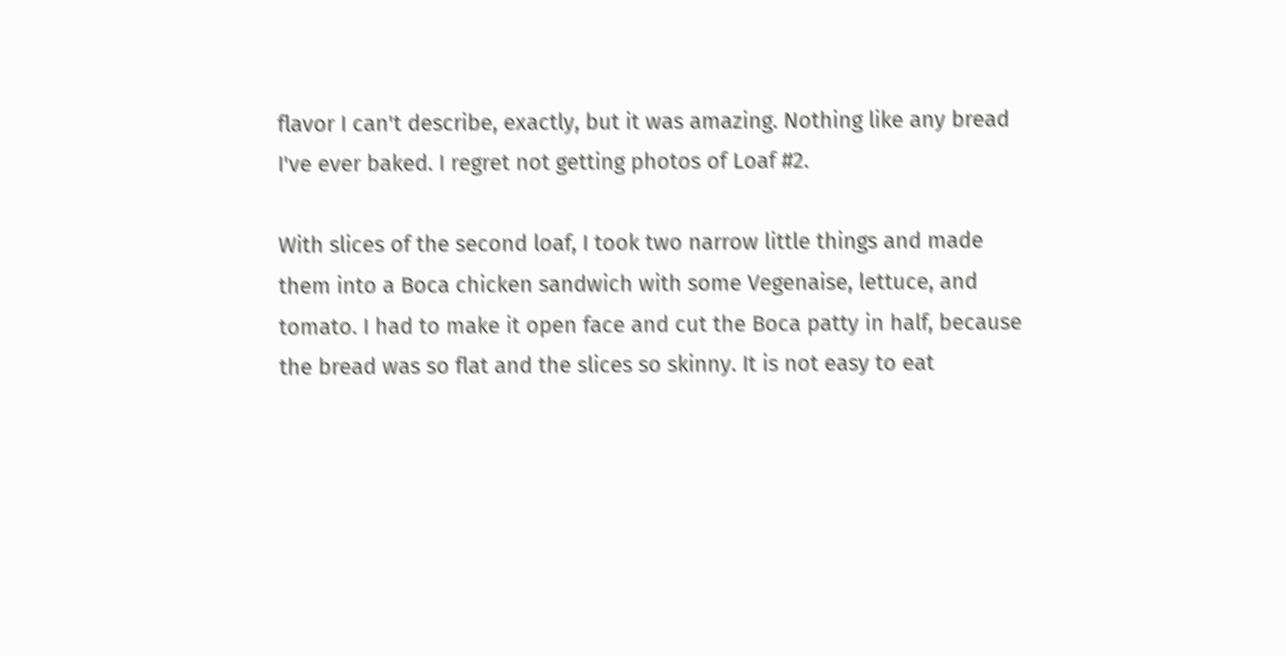flavor I can't describe, exactly, but it was amazing. Nothing like any bread I've ever baked. I regret not getting photos of Loaf #2.

With slices of the second loaf, I took two narrow little things and made them into a Boca chicken sandwich with some Vegenaise, lettuce, and tomato. I had to make it open face and cut the Boca patty in half, because the bread was so flat and the slices so skinny. It is not easy to eat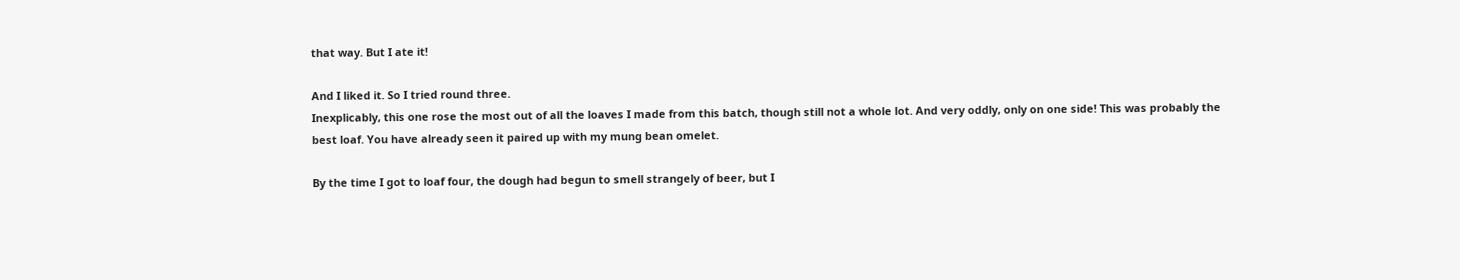that way. But I ate it!

And I liked it. So I tried round three.
Inexplicably, this one rose the most out of all the loaves I made from this batch, though still not a whole lot. And very oddly, only on one side! This was probably the best loaf. You have already seen it paired up with my mung bean omelet.

By the time I got to loaf four, the dough had begun to smell strangely of beer, but I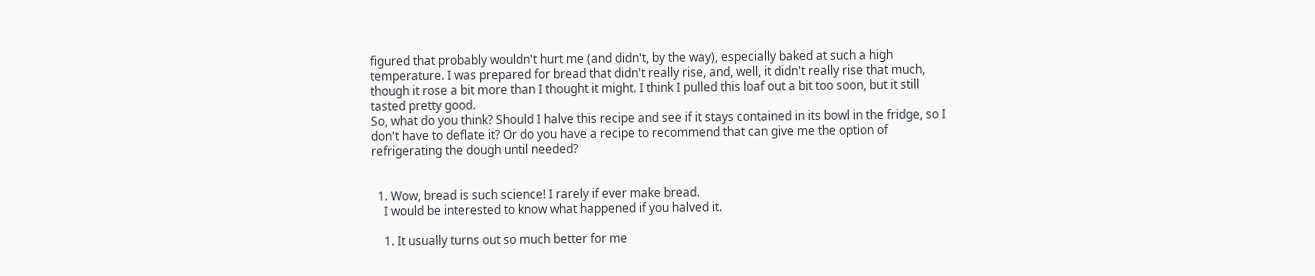figured that probably wouldn't hurt me (and didn't, by the way), especially baked at such a high temperature. I was prepared for bread that didn't really rise, and, well, it didn't really rise that much, though it rose a bit more than I thought it might. I think I pulled this loaf out a bit too soon, but it still tasted pretty good.
So, what do you think? Should I halve this recipe and see if it stays contained in its bowl in the fridge, so I don't have to deflate it? Or do you have a recipe to recommend that can give me the option of refrigerating the dough until needed?


  1. Wow, bread is such science! I rarely if ever make bread.
    I would be interested to know what happened if you halved it.

    1. It usually turns out so much better for me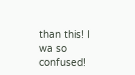than this! I wa so confused!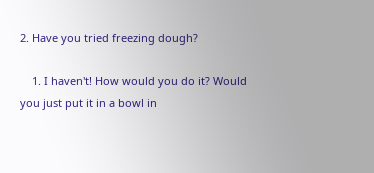2. Have you tried freezing dough?

    1. I haven't! How would you do it? Would you just put it in a bowl in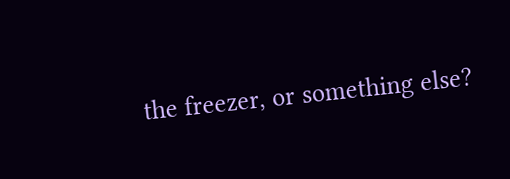the freezer, or something else?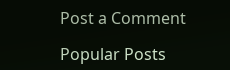Post a Comment

Popular Posts